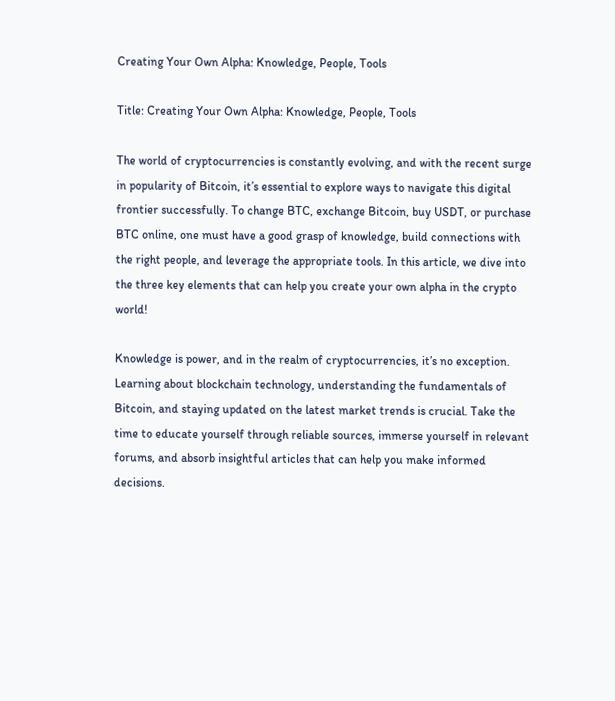Creating Your Own Alpha: Knowledge, People, Tools

Title: Creating Your Own Alpha: Knowledge, People, Tools

The world of cryptocurrencies is constantly evolving, and with the recent surge in popularity of Bitcoin, it’s essential to explore ways to navigate this digital frontier successfully. To change BTC, exchange Bitcoin, buy USDT, or purchase BTC online, one must have a good grasp of knowledge, build connections with the right people, and leverage the appropriate tools. In this article, we dive into the three key elements that can help you create your own alpha in the crypto world!

Knowledge is power, and in the realm of cryptocurrencies, it’s no exception. Learning about blockchain technology, understanding the fundamentals of Bitcoin, and staying updated on the latest market trends is crucial. Take the time to educate yourself through reliable sources, immerse yourself in relevant forums, and absorb insightful articles that can help you make informed decisions.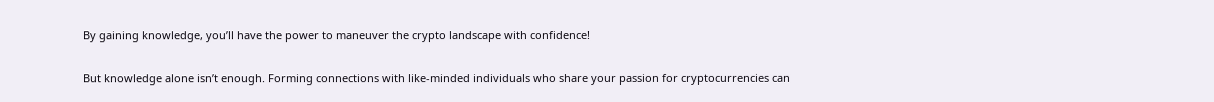By gaining knowledge, you’ll have the power to maneuver the crypto landscape with confidence!

But knowledge alone isn’t enough. Forming connections with like-minded individuals who share your passion for cryptocurrencies can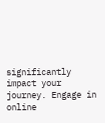significantly impact your journey. Engage in online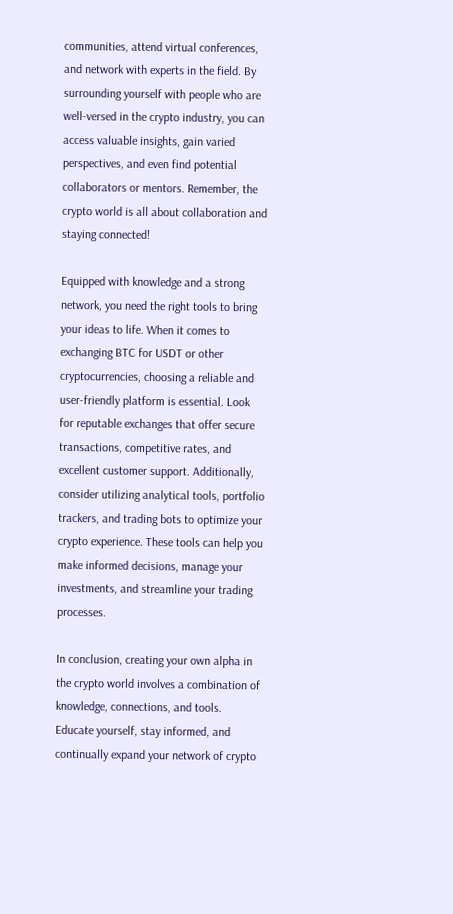communities, attend virtual conferences, and network with experts in the field. By surrounding yourself with people who are well-versed in the crypto industry, you can access valuable insights, gain varied perspectives, and even find potential collaborators or mentors. Remember, the crypto world is all about collaboration and staying connected!

Equipped with knowledge and a strong network, you need the right tools to bring your ideas to life. When it comes to exchanging BTC for USDT or other cryptocurrencies, choosing a reliable and user-friendly platform is essential. Look for reputable exchanges that offer secure transactions, competitive rates, and excellent customer support. Additionally, consider utilizing analytical tools, portfolio trackers, and trading bots to optimize your crypto experience. These tools can help you make informed decisions, manage your investments, and streamline your trading processes.

In conclusion, creating your own alpha in the crypto world involves a combination of knowledge, connections, and tools. Educate yourself, stay informed, and continually expand your network of crypto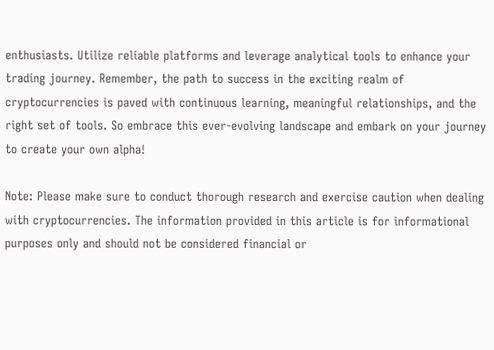enthusiasts. Utilize reliable platforms and leverage analytical tools to enhance your trading journey. Remember, the path to success in the exciting realm of cryptocurrencies is paved with continuous learning, meaningful relationships, and the right set of tools. So embrace this ever-evolving landscape and embark on your journey to create your own alpha!

Note: Please make sure to conduct thorough research and exercise caution when dealing with cryptocurrencies. The information provided in this article is for informational purposes only and should not be considered financial or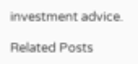investment advice.

Related Posts